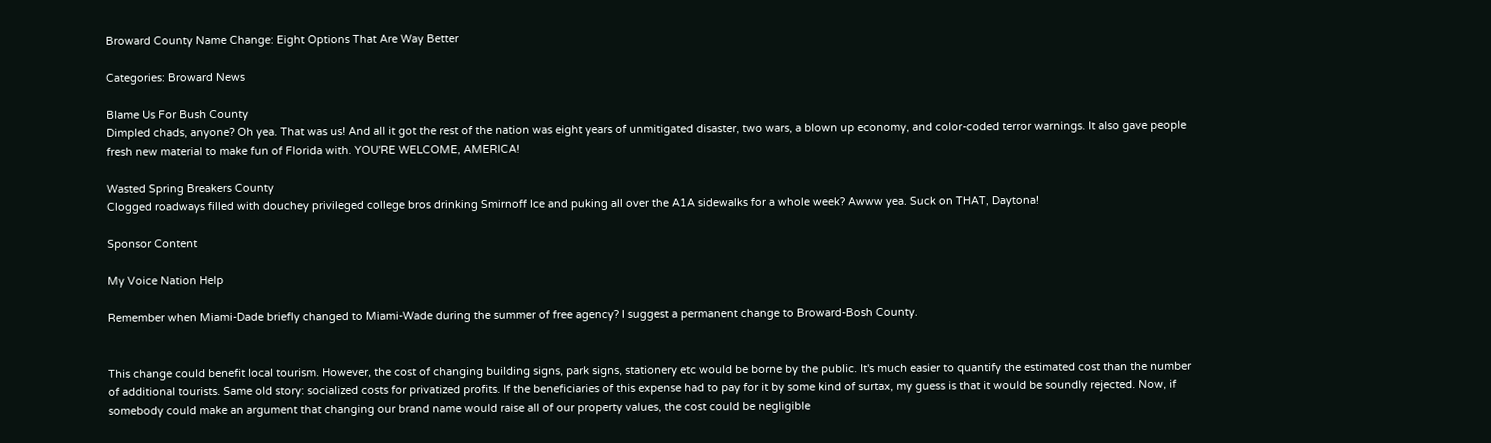Broward County Name Change: Eight Options That Are Way Better

Categories: Broward News

Blame Us For Bush County
Dimpled chads, anyone? Oh yea. That was us! And all it got the rest of the nation was eight years of unmitigated disaster, two wars, a blown up economy, and color-coded terror warnings. It also gave people fresh new material to make fun of Florida with. YOU'RE WELCOME, AMERICA!

Wasted Spring Breakers County
Clogged roadways filled with douchey privileged college bros drinking Smirnoff Ice and puking all over the A1A sidewalks for a whole week? Awww yea. Suck on THAT, Daytona!

Sponsor Content

My Voice Nation Help

Remember when Miami-Dade briefly changed to Miami-Wade during the summer of free agency? I suggest a permanent change to Broward-Bosh County.


This change could benefit local tourism. However, the cost of changing building signs, park signs, stationery etc would be borne by the public. It's much easier to quantify the estimated cost than the number of additional tourists. Same old story: socialized costs for privatized profits. If the beneficiaries of this expense had to pay for it by some kind of surtax, my guess is that it would be soundly rejected. Now, if somebody could make an argument that changing our brand name would raise all of our property values, the cost could be negligible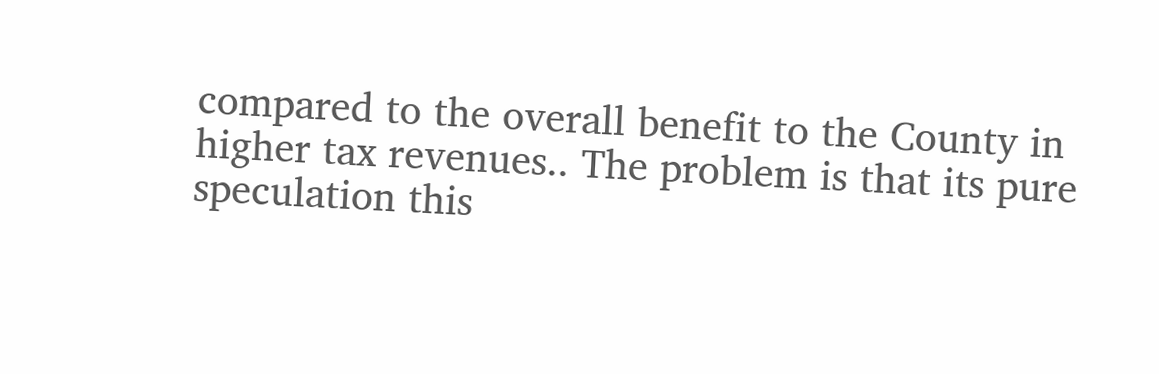compared to the overall benefit to the County in higher tax revenues.. The problem is that its pure speculation this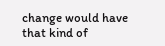change would have that kind of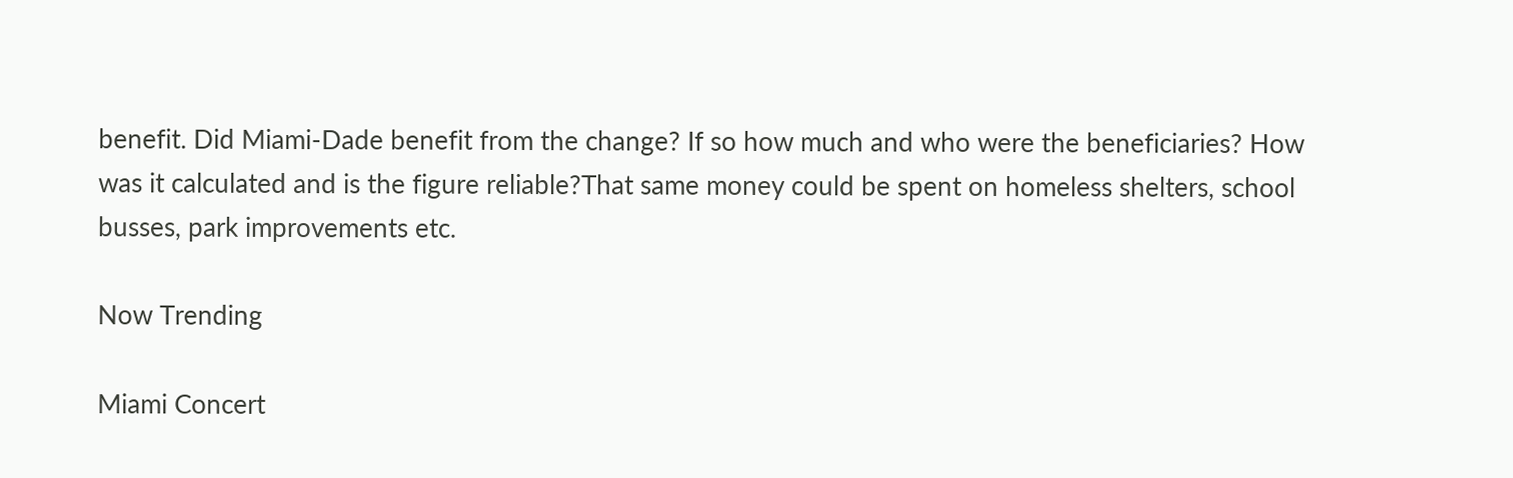benefit. Did Miami-Dade benefit from the change? If so how much and who were the beneficiaries? How was it calculated and is the figure reliable?That same money could be spent on homeless shelters, school busses, park improvements etc.

Now Trending

Miami Concert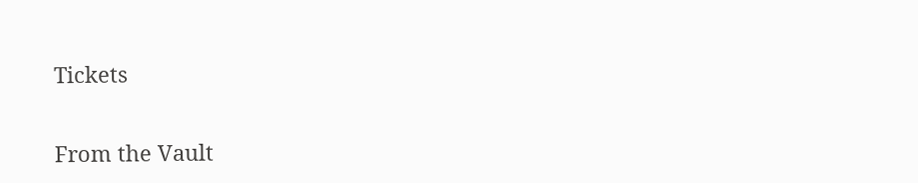Tickets

From the Vault